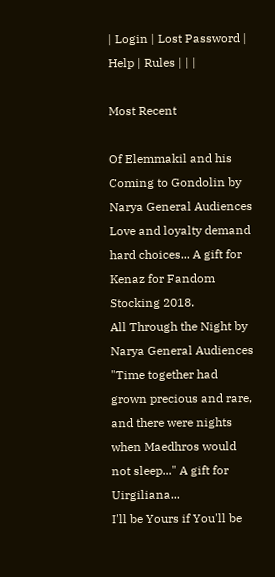| Login | Lost Password | Help | Rules | | |

Most Recent

Of Elemmakil and his Coming to Gondolin by Narya General Audiences
Love and loyalty demand hard choices... A gift for Kenaz for Fandom Stocking 2018.
All Through the Night by Narya General Audiences
"Time together had grown precious and rare, and there were nights when Maedhros would not sleep..." A gift for Uirgiliana...
I'll be Yours if You'll be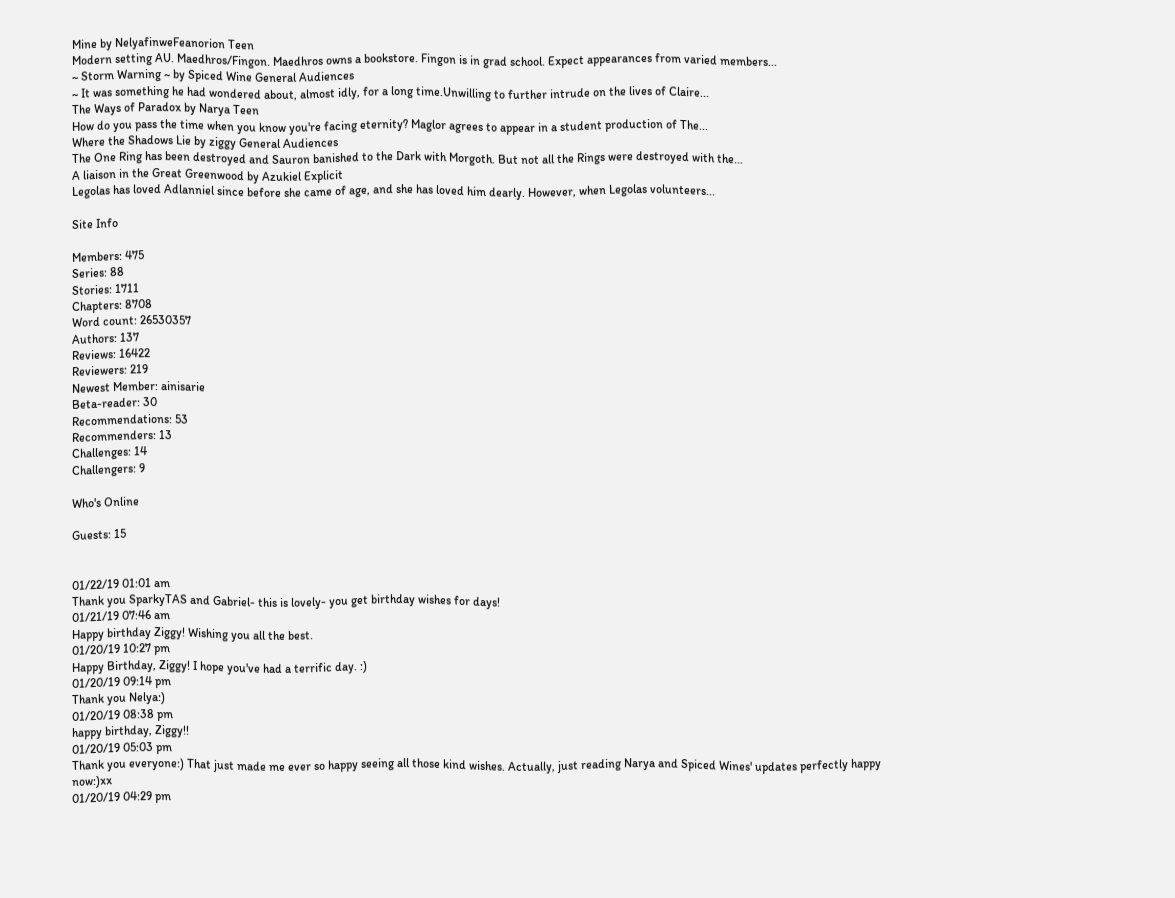Mine by NelyafinweFeanorion Teen
Modern setting AU. Maedhros/Fingon. Maedhros owns a bookstore. Fingon is in grad school. Expect appearances from varied members...
~ Storm Warning ~ by Spiced Wine General Audiences
~ It was something he had wondered about, almost idly, for a long time.Unwilling to further intrude on the lives of Claire...
The Ways of Paradox by Narya Teen
How do you pass the time when you know you're facing eternity? Maglor agrees to appear in a student production of The...
Where the Shadows Lie by ziggy General Audiences
The One Ring has been destroyed and Sauron banished to the Dark with Morgoth. But not all the Rings were destroyed with the...
A liaison in the Great Greenwood by Azukiel Explicit
Legolas has loved Adlanniel since before she came of age, and she has loved him dearly. However, when Legolas volunteers...

Site Info

Members: 475
Series: 88
Stories: 1711
Chapters: 8708
Word count: 26530357
Authors: 137
Reviews: 16422
Reviewers: 219
Newest Member: ainisarie
Beta-reader: 30
Recommendations: 53
Recommenders: 13
Challenges: 14
Challengers: 9

Who's Online

Guests: 15


01/22/19 01:01 am
Thank you SparkyTAS and Gabriel- this is lovely- you get birthday wishes for days!
01/21/19 07:46 am
Happy birthday Ziggy! Wishing you all the best.
01/20/19 10:27 pm
Happy Birthday, Ziggy! I hope you've had a terrific day. :)
01/20/19 09:14 pm
Thank you Nelya:)
01/20/19 08:38 pm
happy birthday, Ziggy!!
01/20/19 05:03 pm
Thank you everyone:) That just made me ever so happy seeing all those kind wishes. Actually, just reading Narya and Spiced Wines' updates perfectly happy now:)xx
01/20/19 04:29 pm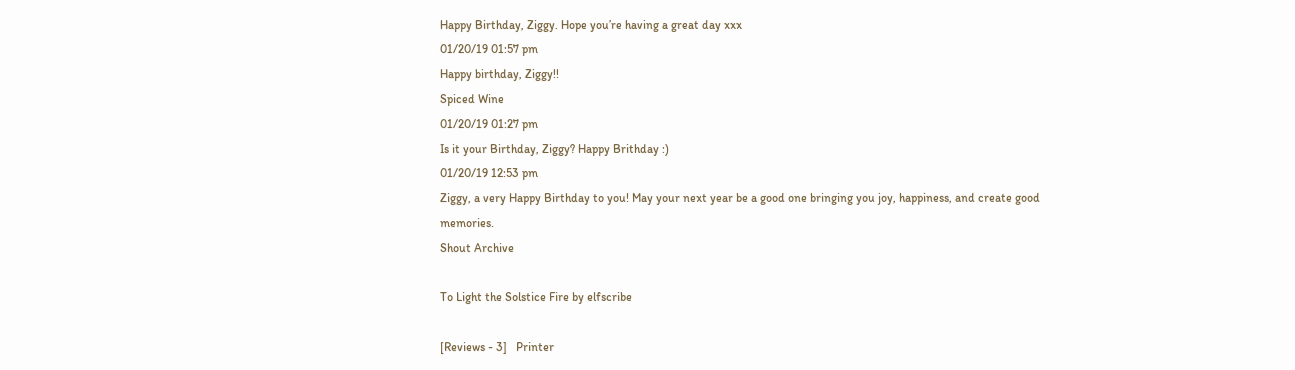Happy Birthday, Ziggy. Hope you’re having a great day xxx
01/20/19 01:57 pm
Happy birthday, Ziggy!!
Spiced Wine
01/20/19 01:27 pm
Is it your Birthday, Ziggy? Happy Brithday :)
01/20/19 12:53 pm
Ziggy, a very Happy Birthday to you! May your next year be a good one bringing you joy, happiness, and create good memories.
Shout Archive

To Light the Solstice Fire by elfscribe

[Reviews - 3]   Printer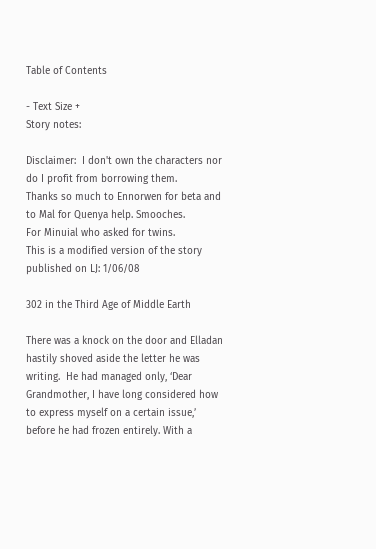Table of Contents

- Text Size +
Story notes:

Disclaimer:  I don't own the characters nor do I profit from borrowing them.
Thanks so much to Ennorwen for beta and to Mal for Quenya help. Smooches.
For Minuial who asked for twins.
This is a modified version of the story published on LJ: 1/06/08

302 in the Third Age of Middle Earth

There was a knock on the door and Elladan hastily shoved aside the letter he was writing.  He had managed only, ‘Dear Grandmother, I have long considered how to express myself on a certain issue,’ before he had frozen entirely. With a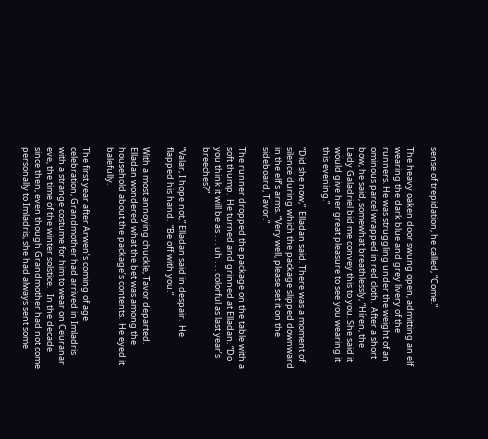sense of trepidation, he called, “Come.”

The heavy oaken door swung open, admitting an elf wearing the dark blue and grey livery of the runners. He was struggling under the weight of an ominous parcel wrapped in red cloth.  After a short bow, he said, somewhat breathlessly, “Híren, the Lady Galadriel bid me convey this to you. She said it would give her great pleasure to see you wearing it this evening.”

“Did she now,”  Elladan said. There was a moment of silence during which the package slipped downward in the elf’s arms. “Very well, please set it on the sideboard, Tavor.”

The runner dropped the package on the table with a soft thump.  He turned and grinned at Elladan. “Do you think it will be as . . . uh . . . colorful as last year’s breeches?”

“Valar, I hope not,” Elladan said in despair.  He flapped his hand.  “Be off with you.”

With a most annoying chuckle, Tavor departed.  Elladan wondered what the bet was among the household about the package’s contents.  He eyed it balefully.

The first year after Arwen’s coming of age celebration, Grandmother had arrived in Imladris with a strange costume for him to wear on Ceuranar eve, the time of the winter solstice.   In the decade since then, even though Grandmother had not come personally to Imladris, she had always sent some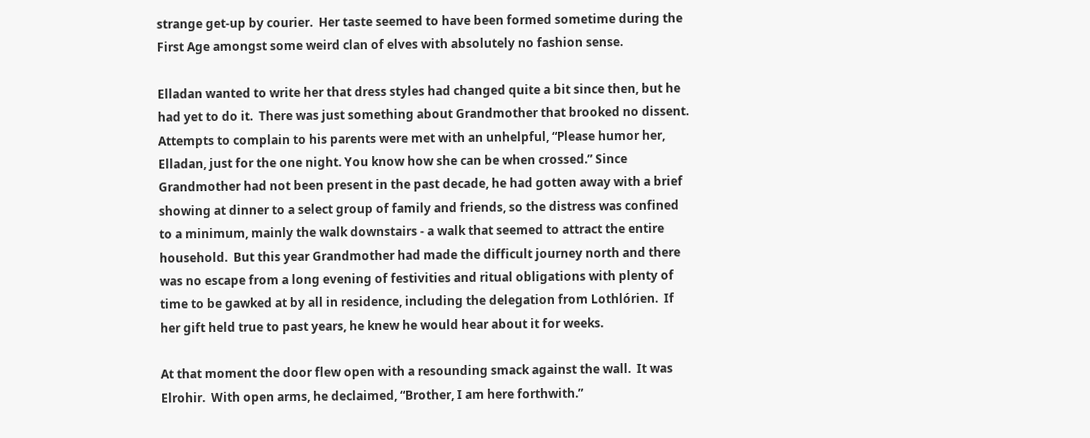strange get-up by courier.  Her taste seemed to have been formed sometime during the First Age amongst some weird clan of elves with absolutely no fashion sense.

Elladan wanted to write her that dress styles had changed quite a bit since then, but he had yet to do it.  There was just something about Grandmother that brooked no dissent.  Attempts to complain to his parents were met with an unhelpful, “Please humor her, Elladan, just for the one night. You know how she can be when crossed.” Since Grandmother had not been present in the past decade, he had gotten away with a brief showing at dinner to a select group of family and friends, so the distress was confined to a minimum, mainly the walk downstairs - a walk that seemed to attract the entire household.  But this year Grandmother had made the difficult journey north and there was no escape from a long evening of festivities and ritual obligations with plenty of time to be gawked at by all in residence, including the delegation from Lothlórien.  If her gift held true to past years, he knew he would hear about it for weeks.

At that moment the door flew open with a resounding smack against the wall.  It was Elrohir.  With open arms, he declaimed, “Brother, I am here forthwith.”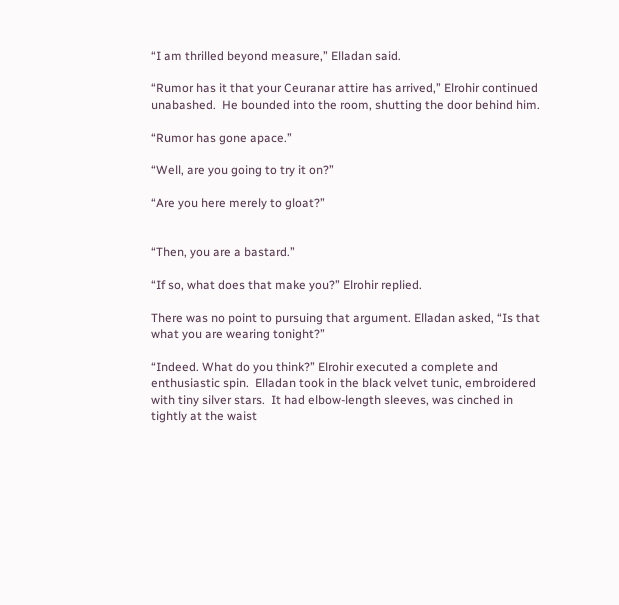“I am thrilled beyond measure,” Elladan said.

“Rumor has it that your Ceuranar attire has arrived,” Elrohir continued unabashed.  He bounded into the room, shutting the door behind him.

“Rumor has gone apace.”

“Well, are you going to try it on?”

“Are you here merely to gloat?”


“Then, you are a bastard.”

“If so, what does that make you?” Elrohir replied.

There was no point to pursuing that argument. Elladan asked, “Is that what you are wearing tonight?”

“Indeed. What do you think?” Elrohir executed a complete and enthusiastic spin.  Elladan took in the black velvet tunic, embroidered with tiny silver stars.  It had elbow-length sleeves, was cinched in tightly at the waist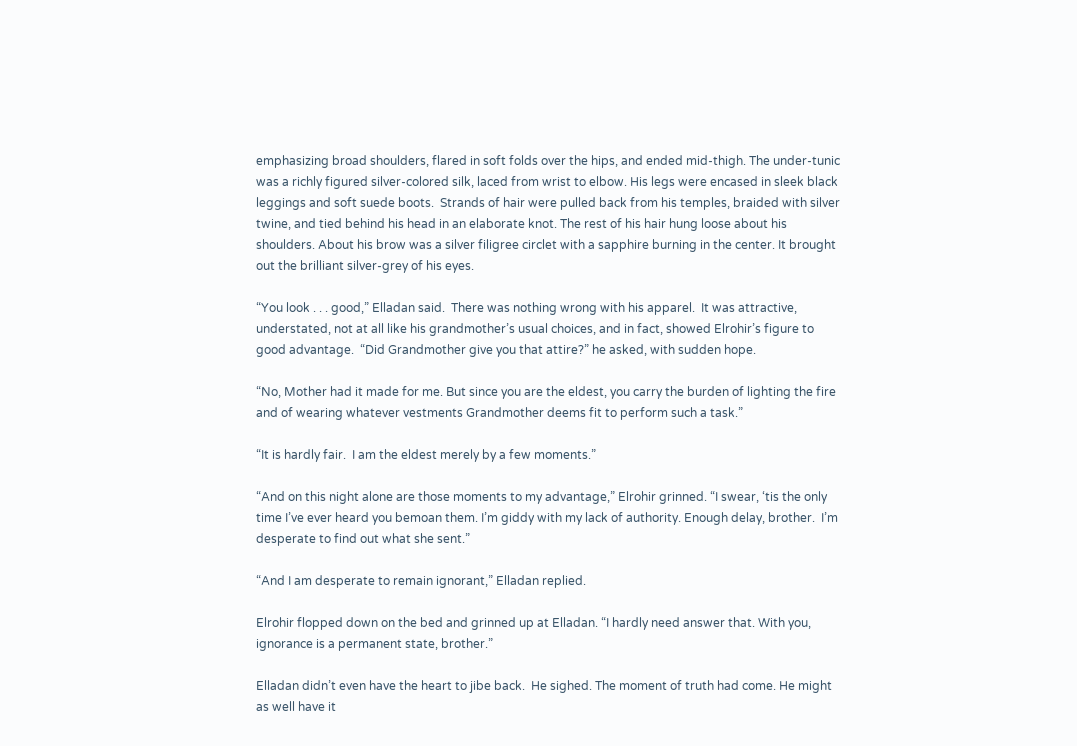emphasizing broad shoulders, flared in soft folds over the hips, and ended mid-thigh. The under-tunic was a richly figured silver-colored silk, laced from wrist to elbow. His legs were encased in sleek black leggings and soft suede boots.  Strands of hair were pulled back from his temples, braided with silver twine, and tied behind his head in an elaborate knot. The rest of his hair hung loose about his shoulders. About his brow was a silver filigree circlet with a sapphire burning in the center. It brought out the brilliant silver-grey of his eyes.

“You look . . . good,” Elladan said.  There was nothing wrong with his apparel.  It was attractive, understated, not at all like his grandmother’s usual choices, and in fact, showed Elrohir’s figure to good advantage.  “Did Grandmother give you that attire?” he asked, with sudden hope.

“No, Mother had it made for me. But since you are the eldest, you carry the burden of lighting the fire and of wearing whatever vestments Grandmother deems fit to perform such a task.”

“It is hardly fair.  I am the eldest merely by a few moments.”

“And on this night alone are those moments to my advantage,” Elrohir grinned. “I swear, ‘tis the only time I’ve ever heard you bemoan them. I’m giddy with my lack of authority. Enough delay, brother.  I’m desperate to find out what she sent.”

“And I am desperate to remain ignorant,” Elladan replied.

Elrohir flopped down on the bed and grinned up at Elladan. “I hardly need answer that. With you, ignorance is a permanent state, brother.”

Elladan didn’t even have the heart to jibe back.  He sighed. The moment of truth had come. He might as well have it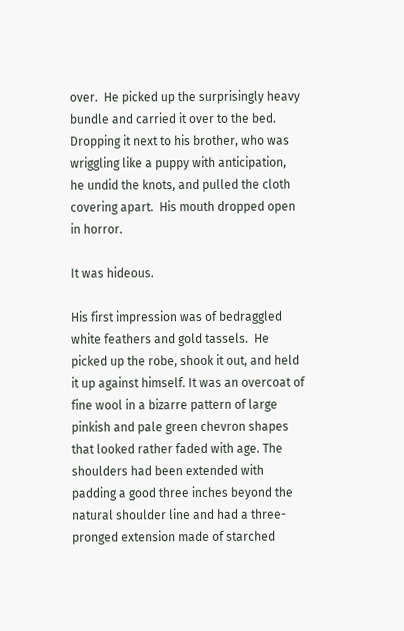over.  He picked up the surprisingly heavy bundle and carried it over to the bed. Dropping it next to his brother, who was wriggling like a puppy with anticipation,  he undid the knots, and pulled the cloth covering apart.  His mouth dropped open in horror.

It was hideous.

His first impression was of bedraggled white feathers and gold tassels.  He picked up the robe, shook it out, and held it up against himself. It was an overcoat of fine wool in a bizarre pattern of large pinkish and pale green chevron shapes that looked rather faded with age. The shoulders had been extended with padding a good three inches beyond the natural shoulder line and had a three-pronged extension made of starched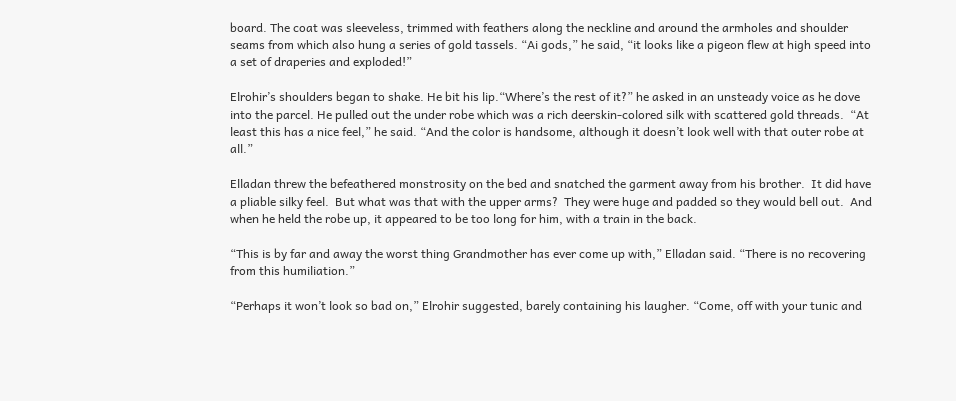board. The coat was sleeveless, trimmed with feathers along the neckline and around the armholes and shoulder seams from which also hung a series of gold tassels. “Ai gods,” he said, “it looks like a pigeon flew at high speed into a set of draperies and exploded!”

Elrohir’s shoulders began to shake. He bit his lip.“Where’s the rest of it?” he asked in an unsteady voice as he dove into the parcel. He pulled out the under robe which was a rich deerskin-colored silk with scattered gold threads.  “At least this has a nice feel,” he said. “And the color is handsome, although it doesn’t look well with that outer robe at all.”

Elladan threw the befeathered monstrosity on the bed and snatched the garment away from his brother.  It did have a pliable silky feel.  But what was that with the upper arms?  They were huge and padded so they would bell out.  And when he held the robe up, it appeared to be too long for him, with a train in the back.

“This is by far and away the worst thing Grandmother has ever come up with,” Elladan said. “There is no recovering from this humiliation.”

“Perhaps it won’t look so bad on,” Elrohir suggested, barely containing his laugher. “Come, off with your tunic and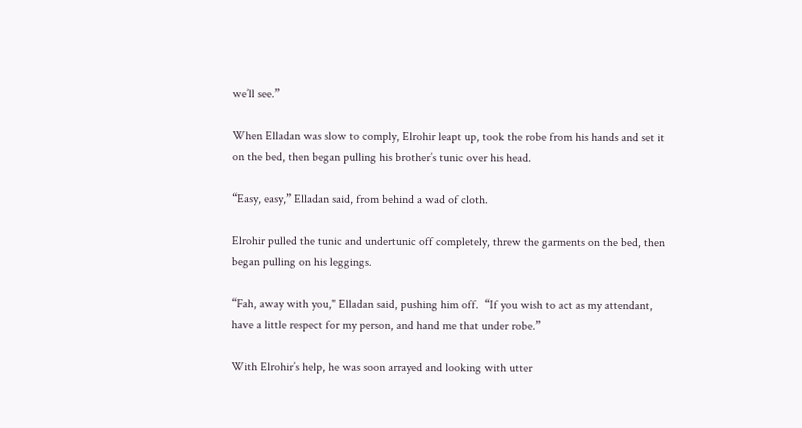we’ll see.”

When Elladan was slow to comply, Elrohir leapt up, took the robe from his hands and set it on the bed, then began pulling his brother’s tunic over his head.

“Easy, easy,” Elladan said, from behind a wad of cloth.

Elrohir pulled the tunic and undertunic off completely, threw the garments on the bed, then began pulling on his leggings.

“Fah, away with you," Elladan said, pushing him off.  “If you wish to act as my attendant, have a little respect for my person, and hand me that under robe.”

With Elrohir’s help, he was soon arrayed and looking with utter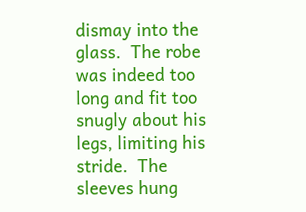dismay into the glass.  The robe was indeed too long and fit too snugly about his legs, limiting his stride.  The sleeves hung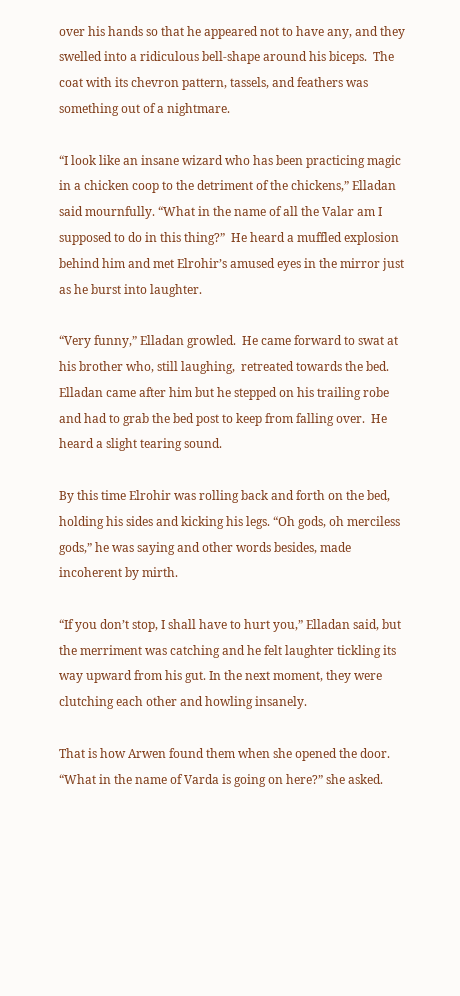over his hands so that he appeared not to have any, and they swelled into a ridiculous bell-shape around his biceps.  The coat with its chevron pattern, tassels, and feathers was something out of a nightmare.

“I look like an insane wizard who has been practicing magic in a chicken coop to the detriment of the chickens,” Elladan said mournfully. “What in the name of all the Valar am I supposed to do in this thing?”  He heard a muffled explosion behind him and met Elrohir’s amused eyes in the mirror just as he burst into laughter.

“Very funny,” Elladan growled.  He came forward to swat at his brother who, still laughing,  retreated towards the bed.  Elladan came after him but he stepped on his trailing robe and had to grab the bed post to keep from falling over.  He heard a slight tearing sound.

By this time Elrohir was rolling back and forth on the bed, holding his sides and kicking his legs. “Oh gods, oh merciless gods,” he was saying and other words besides, made incoherent by mirth.

“If you don’t stop, I shall have to hurt you,” Elladan said, but the merriment was catching and he felt laughter tickling its way upward from his gut. In the next moment, they were clutching each other and howling insanely.

That is how Arwen found them when she opened the door. “What in the name of Varda is going on here?” she asked.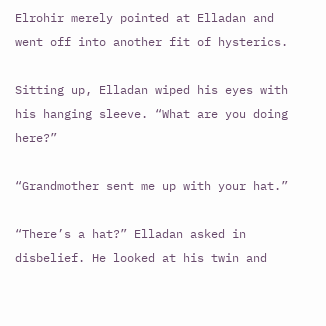Elrohir merely pointed at Elladan and went off into another fit of hysterics.

Sitting up, Elladan wiped his eyes with his hanging sleeve. “What are you doing here?”

“Grandmother sent me up with your hat.”

“There’s a hat?” Elladan asked in disbelief. He looked at his twin and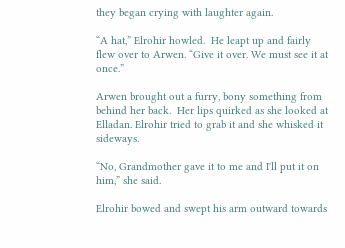they began crying with laughter again.

“A hat,” Elrohir howled.  He leapt up and fairly flew over to Arwen. “Give it over. We must see it at once.”

Arwen brought out a furry, bony something from behind her back.  Her lips quirked as she looked at Elladan. Elrohir tried to grab it and she whisked it sideways.

“No, Grandmother gave it to me and I'll put it on him,” she said.

Elrohir bowed and swept his arm outward towards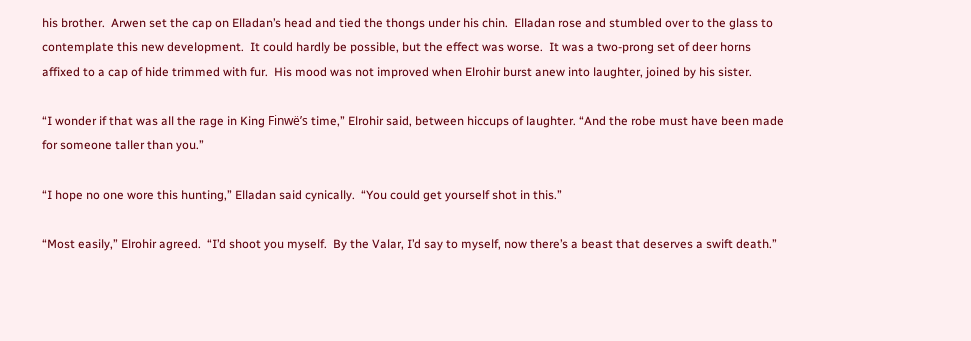his brother.  Arwen set the cap on Elladan’s head and tied the thongs under his chin.  Elladan rose and stumbled over to the glass to contemplate this new development.  It could hardly be possible, but the effect was worse.  It was a two-prong set of deer horns affixed to a cap of hide trimmed with fur.  His mood was not improved when Elrohir burst anew into laughter, joined by his sister.

“I wonder if that was all the rage in King Finwë’s time,” Elrohir said, between hiccups of laughter. “And the robe must have been made for someone taller than you.”

“I hope no one wore this hunting,” Elladan said cynically.  “You could get yourself shot in this.”

“Most easily,” Elrohir agreed.  “I’d shoot you myself.  By the Valar, I’d say to myself, now there’s a beast that deserves a swift death.”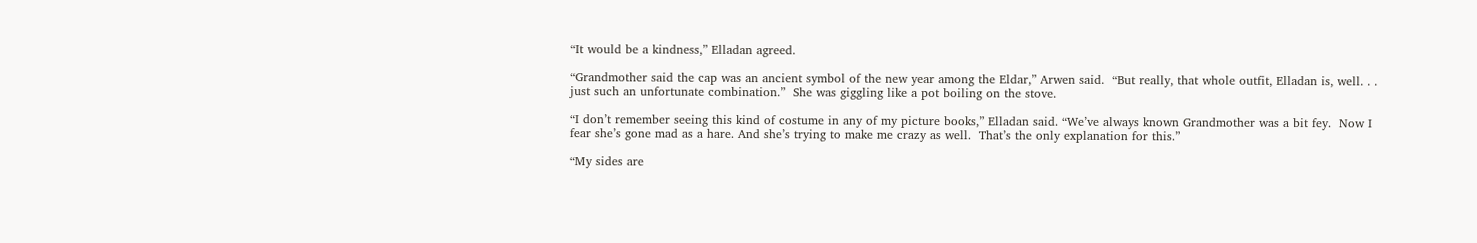“It would be a kindness,” Elladan agreed.

“Grandmother said the cap was an ancient symbol of the new year among the Eldar,” Arwen said.  “But really, that whole outfit, Elladan is, well. . .  just such an unfortunate combination.”  She was giggling like a pot boiling on the stove.

“I don’t remember seeing this kind of costume in any of my picture books,” Elladan said. “We’ve always known Grandmother was a bit fey.  Now I fear she’s gone mad as a hare. And she’s trying to make me crazy as well.  That’s the only explanation for this.”

“My sides are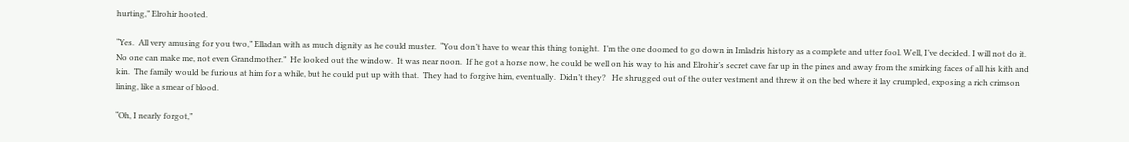hurting,” Elrohir hooted.

“Yes.  All very amusing for you two,” Elladan with as much dignity as he could muster.  “You don’t have to wear this thing tonight.  I’m the one doomed to go down in Imladris history as a complete and utter fool. Well, I’ve decided. I will not do it. No one can make me, not even Grandmother.”  He looked out the window.  It was near noon.  If he got a horse now, he could be well on his way to his and Elrohir’s secret cave far up in the pines and away from the smirking faces of all his kith and kin.  The family would be furious at him for a while, but he could put up with that.  They had to forgive him, eventually.  Didn’t they?   He shrugged out of the outer vestment and threw it on the bed where it lay crumpled, exposing a rich crimson lining, like a smear of blood.

“Oh, I nearly forgot,”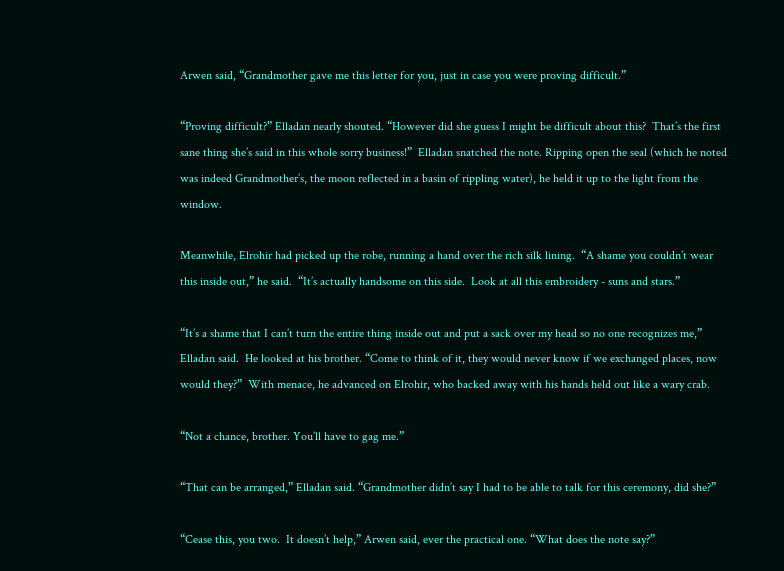Arwen said, “Grandmother gave me this letter for you, just in case you were proving difficult.”

“Proving difficult?” Elladan nearly shouted. “However did she guess I might be difficult about this?  That’s the first sane thing she’s said in this whole sorry business!”  Elladan snatched the note. Ripping open the seal (which he noted was indeed Grandmother’s, the moon reflected in a basin of rippling water), he held it up to the light from the window.

Meanwhile, Elrohir had picked up the robe, running a hand over the rich silk lining.  “A shame you couldn’t wear this inside out,” he said.  “It’s actually handsome on this side.  Look at all this embroidery - suns and stars.”

“It’s a shame that I can’t turn the entire thing inside out and put a sack over my head so no one recognizes me,” Elladan said.  He looked at his brother. “Come to think of it, they would never know if we exchanged places, now would they?”  With menace, he advanced on Elrohir, who backed away with his hands held out like a wary crab.

“Not a chance, brother. You’ll have to gag me.”

“That can be arranged,” Elladan said. “Grandmother didn’t say I had to be able to talk for this ceremony, did she?”

“Cease this, you two.  It doesn’t help,” Arwen said, ever the practical one. “What does the note say?”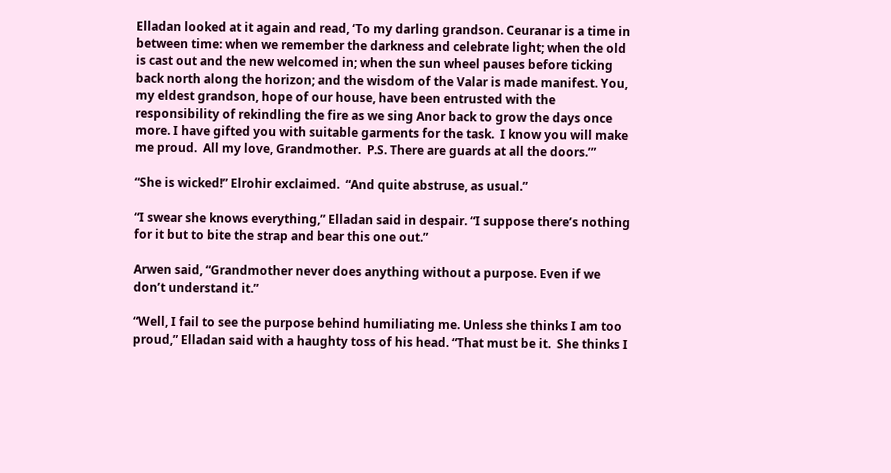Elladan looked at it again and read, ‘To my darling grandson. Ceuranar is a time in between time: when we remember the darkness and celebrate light; when the old is cast out and the new welcomed in; when the sun wheel pauses before ticking back north along the horizon; and the wisdom of the Valar is made manifest. You, my eldest grandson, hope of our house, have been entrusted with the responsibility of rekindling the fire as we sing Anor back to grow the days once more. I have gifted you with suitable garments for the task.  I know you will make me proud.  All my love, Grandmother.  P.S. There are guards at all the doors.’”

“She is wicked!” Elrohir exclaimed.  “And quite abstruse, as usual.”

“I swear she knows everything,” Elladan said in despair. “I suppose there’s nothing for it but to bite the strap and bear this one out.”

Arwen said, “Grandmother never does anything without a purpose. Even if we don’t understand it.”

“Well, I fail to see the purpose behind humiliating me. Unless she thinks I am too proud,” Elladan said with a haughty toss of his head. “That must be it.  She thinks I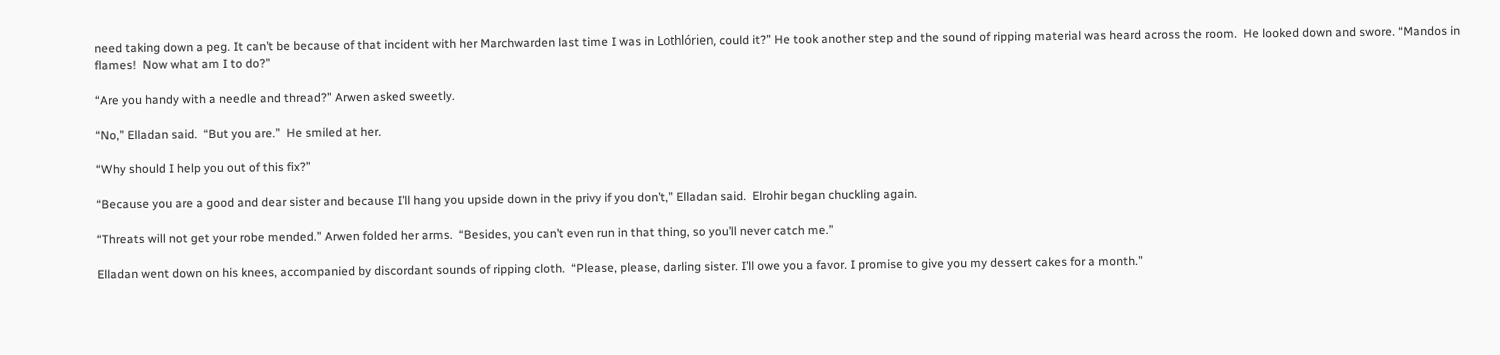need taking down a peg. It can’t be because of that incident with her Marchwarden last time I was in Lothlórien, could it?” He took another step and the sound of ripping material was heard across the room.  He looked down and swore. “Mandos in flames!  Now what am I to do?”

“Are you handy with a needle and thread?” Arwen asked sweetly.

“No,” Elladan said.  “But you are.”  He smiled at her.

“Why should I help you out of this fix?”

“Because you are a good and dear sister and because I’ll hang you upside down in the privy if you don’t,” Elladan said.  Elrohir began chuckling again.

“Threats will not get your robe mended.” Arwen folded her arms.  “Besides, you can’t even run in that thing, so you’ll never catch me.”

Elladan went down on his knees, accompanied by discordant sounds of ripping cloth.  “Please, please, darling sister. I’ll owe you a favor. I promise to give you my dessert cakes for a month.”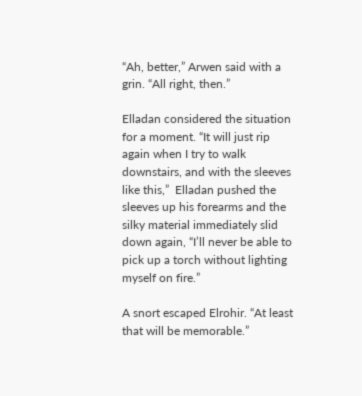“Ah, better,” Arwen said with a grin. “All right, then.”

Elladan considered the situation for a moment. “It will just rip again when I try to walk downstairs, and with the sleeves like this,”  Elladan pushed the sleeves up his forearms and the silky material immediately slid down again, “I’ll never be able to pick up a torch without lighting myself on fire.”

A snort escaped Elrohir. “At least that will be memorable.”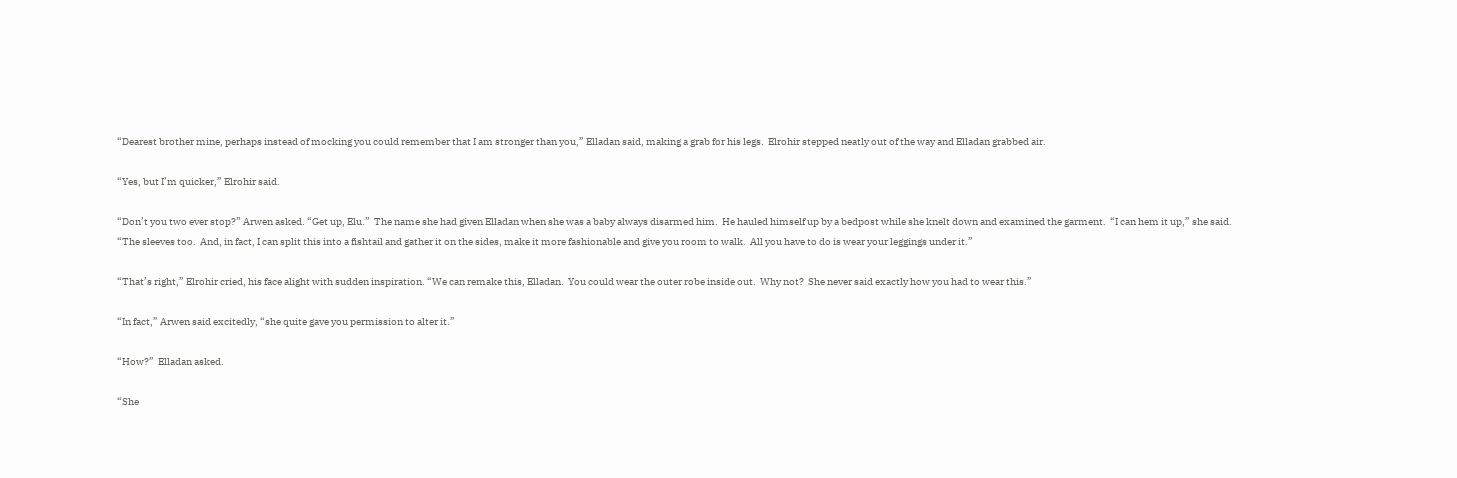“Dearest brother mine, perhaps instead of mocking you could remember that I am stronger than you,” Elladan said, making a grab for his legs.  Elrohir stepped neatly out of the way and Elladan grabbed air.

“Yes, but I’m quicker,” Elrohir said.

“Don’t you two ever stop?” Arwen asked. “Get up, Elu.”  The name she had given Elladan when she was a baby always disarmed him.  He hauled himself up by a bedpost while she knelt down and examined the garment.  “I can hem it up,” she said.  “The sleeves too.  And, in fact, I can split this into a fishtail and gather it on the sides, make it more fashionable and give you room to walk.  All you have to do is wear your leggings under it.”

“That’s right,” Elrohir cried, his face alight with sudden inspiration. “We can remake this, Elladan.  You could wear the outer robe inside out.  Why not?  She never said exactly how you had to wear this.”

“In fact,” Arwen said excitedly, “she quite gave you permission to alter it.”

“How?”  Elladan asked.

“She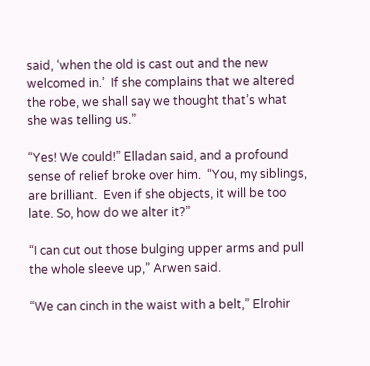said, ‘when the old is cast out and the new welcomed in.’  If she complains that we altered the robe, we shall say we thought that’s what she was telling us.”

“Yes! We could!” Elladan said, and a profound sense of relief broke over him.  “You, my siblings, are brilliant.  Even if she objects, it will be too late. So, how do we alter it?”

“I can cut out those bulging upper arms and pull the whole sleeve up,” Arwen said.

“We can cinch in the waist with a belt,” Elrohir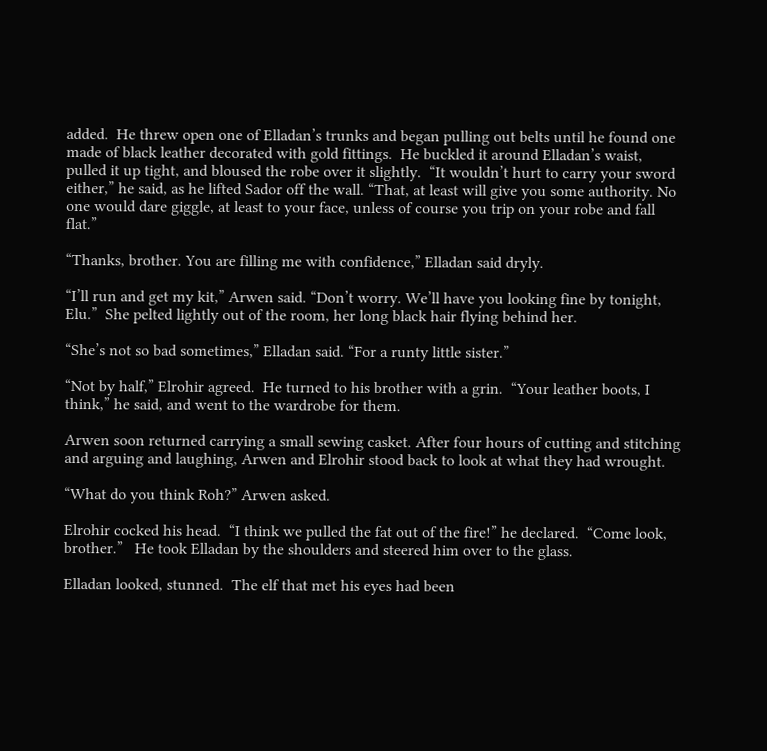added.  He threw open one of Elladan’s trunks and began pulling out belts until he found one made of black leather decorated with gold fittings.  He buckled it around Elladan’s waist, pulled it up tight, and bloused the robe over it slightly.  “It wouldn’t hurt to carry your sword either,” he said, as he lifted Sador off the wall. “That, at least will give you some authority. No one would dare giggle, at least to your face, unless of course you trip on your robe and fall flat.”

“Thanks, brother. You are filling me with confidence,” Elladan said dryly.

“I’ll run and get my kit,” Arwen said. “Don’t worry. We’ll have you looking fine by tonight, Elu.”  She pelted lightly out of the room, her long black hair flying behind her.

“She’s not so bad sometimes,” Elladan said. “For a runty little sister.”

“Not by half,” Elrohir agreed.  He turned to his brother with a grin.  “Your leather boots, I think,” he said, and went to the wardrobe for them.

Arwen soon returned carrying a small sewing casket. After four hours of cutting and stitching and arguing and laughing, Arwen and Elrohir stood back to look at what they had wrought.

“What do you think Roh?” Arwen asked.

Elrohir cocked his head.  “I think we pulled the fat out of the fire!” he declared.  “Come look, brother.”   He took Elladan by the shoulders and steered him over to the glass.

Elladan looked, stunned.  The elf that met his eyes had been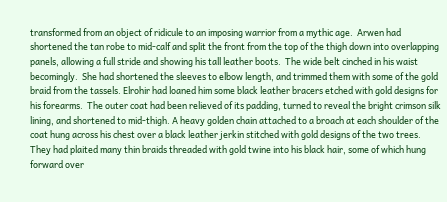transformed from an object of ridicule to an imposing warrior from a mythic age.  Arwen had shortened the tan robe to mid-calf and split the front from the top of the thigh down into overlapping panels, allowing a full stride and showing his tall leather boots.  The wide belt cinched in his waist becomingly.  She had shortened the sleeves to elbow length, and trimmed them with some of the gold braid from the tassels. Elrohir had loaned him some black leather bracers etched with gold designs for his forearms.  The outer coat had been relieved of its padding, turned to reveal the bright crimson silk lining, and shortened to mid-thigh. A heavy golden chain attached to a broach at each shoulder of the coat hung across his chest over a black leather jerkin stitched with gold designs of the two trees. They had plaited many thin braids threaded with gold twine into his black hair, some of which hung forward over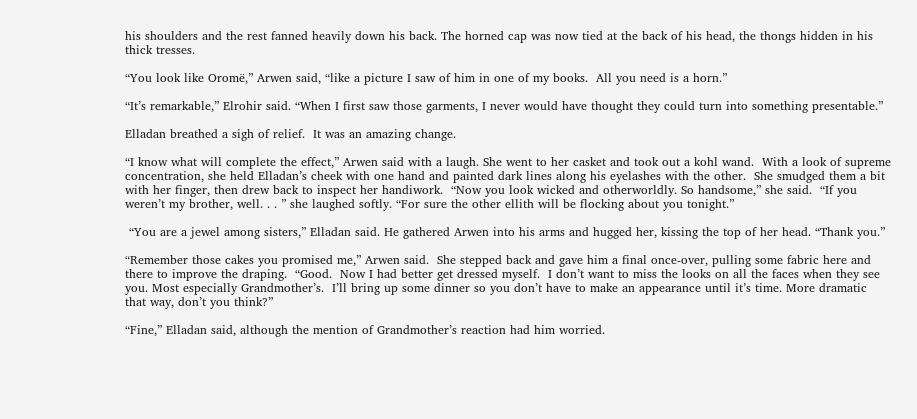his shoulders and the rest fanned heavily down his back. The horned cap was now tied at the back of his head, the thongs hidden in his thick tresses.

“You look like Oromë,” Arwen said, “like a picture I saw of him in one of my books.  All you need is a horn.”

“It’s remarkable,” Elrohir said. “When I first saw those garments, I never would have thought they could turn into something presentable.”

Elladan breathed a sigh of relief.  It was an amazing change.

“I know what will complete the effect,” Arwen said with a laugh. She went to her casket and took out a kohl wand.  With a look of supreme concentration, she held Elladan’s cheek with one hand and painted dark lines along his eyelashes with the other.  She smudged them a bit with her finger, then drew back to inspect her handiwork.  “Now you look wicked and otherworldly. So handsome,” she said.  “If you weren’t my brother, well. . . ” she laughed softly. “For sure the other ellith will be flocking about you tonight.”

 “You are a jewel among sisters,” Elladan said. He gathered Arwen into his arms and hugged her, kissing the top of her head. “Thank you.”

“Remember those cakes you promised me,” Arwen said.  She stepped back and gave him a final once-over, pulling some fabric here and there to improve the draping.  “Good.  Now I had better get dressed myself.  I don’t want to miss the looks on all the faces when they see you. Most especially Grandmother’s.  I’ll bring up some dinner so you don’t have to make an appearance until it’s time. More dramatic that way, don’t you think?”

“Fine,” Elladan said, although the mention of Grandmother’s reaction had him worried.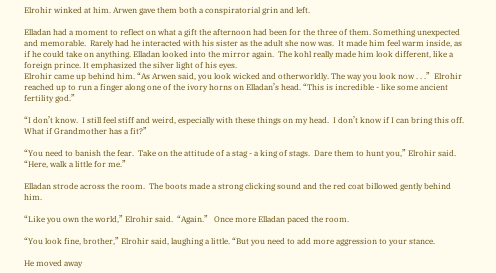Elrohir winked at him. Arwen gave them both a conspiratorial grin and left.

Elladan had a moment to reflect on what a gift the afternoon had been for the three of them. Something unexpected and memorable.  Rarely had he interacted with his sister as the adult she now was.  It made him feel warm inside, as if he could take on anything. Elladan looked into the mirror again.  The kohl really made him look different, like a foreign prince. It emphasized the silver light of his eyes.
Elrohir came up behind him. “As Arwen said, you look wicked and otherworldly. The way you look now . . .”  Elrohir reached up to run a finger along one of the ivory horns on Elladan’s head. “This is incredible - like some ancient fertility god.”

“I don’t know.  I still feel stiff and weird, especially with these things on my head.  I don’t know if I can bring this off. What if Grandmother has a fit?”

“You need to banish the fear.  Take on the attitude of a stag - a king of stags.  Dare them to hunt you,” Elrohir said.  “Here, walk a little for me.”

Elladan strode across the room.  The boots made a strong clicking sound and the red coat billowed gently behind him.

“Like you own the world,” Elrohir said.  “Again.”   Once more Elladan paced the room.

“You look fine, brother,” Elrohir said, laughing a little. “But you need to add more aggression to your stance.

He moved away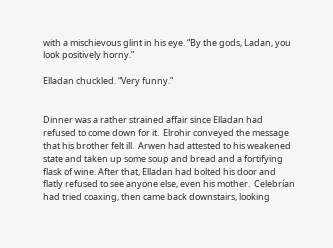with a mischievous glint in his eye. “By the gods, Ladan, you look positively horny.”

Elladan chuckled. “Very funny.”


Dinner was a rather strained affair since Elladan had refused to come down for it.  Elrohir conveyed the message that his brother felt ill.  Arwen had attested to his weakened state and taken up some soup and bread and a fortifying flask of wine. After that, Elladan had bolted his door and flatly refused to see anyone else, even his mother.  Celebrían had tried coaxing, then came back downstairs, looking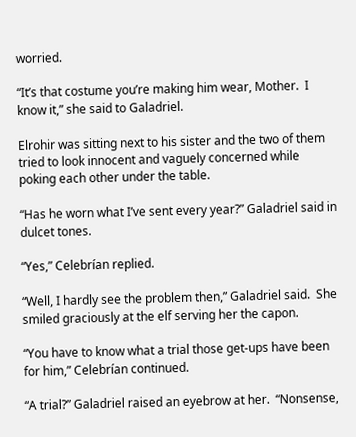worried.

“It’s that costume you’re making him wear, Mother.  I know it,” she said to Galadriel.

Elrohir was sitting next to his sister and the two of them tried to look innocent and vaguely concerned while poking each other under the table.

“Has he worn what I’ve sent every year?” Galadriel said in dulcet tones.

“Yes,” Celebrían replied.

“Well, I hardly see the problem then,” Galadriel said.  She smiled graciously at the elf serving her the capon.

“You have to know what a trial those get-ups have been for him,” Celebrían continued.

“A trial?” Galadriel raised an eyebrow at her.  “Nonsense,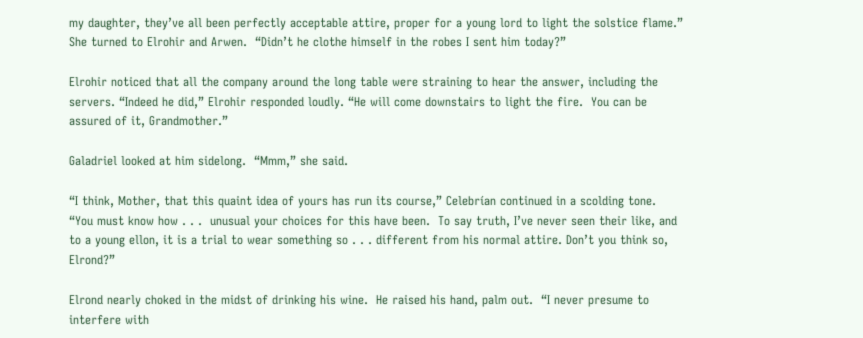my daughter, they’ve all been perfectly acceptable attire, proper for a young lord to light the solstice flame.”  She turned to Elrohir and Arwen.  “Didn’t he clothe himself in the robes I sent him today?”

Elrohir noticed that all the company around the long table were straining to hear the answer, including the servers. “Indeed he did,” Elrohir responded loudly. “He will come downstairs to light the fire.  You can be assured of it, Grandmother.”

Galadriel looked at him sidelong.  “Mmm,” she said.

“I think, Mother, that this quaint idea of yours has run its course,” Celebrían continued in a scolding tone.  “You must know how . . .  unusual your choices for this have been.  To say truth, I’ve never seen their like, and to a young ellon, it is a trial to wear something so . . . different from his normal attire. Don’t you think so, Elrond?”

Elrond nearly choked in the midst of drinking his wine.  He raised his hand, palm out.  “I never presume to interfere with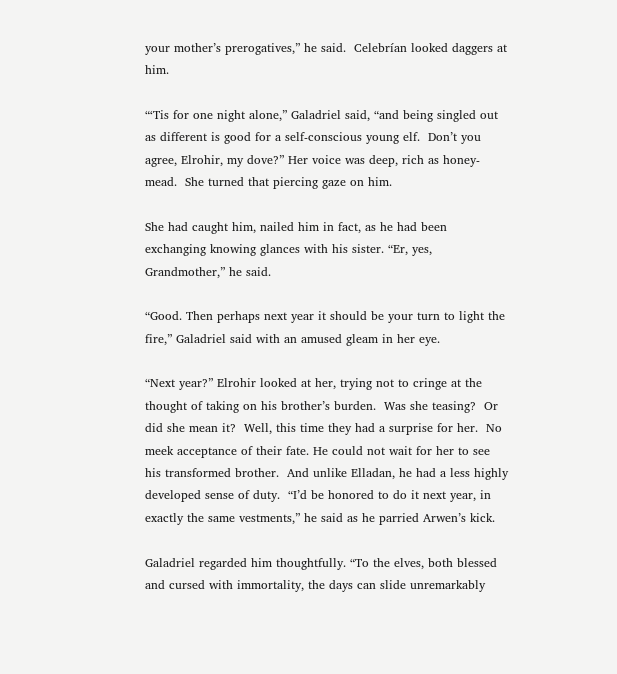your mother’s prerogatives,” he said.  Celebrían looked daggers at him.

“‘Tis for one night alone,” Galadriel said, “and being singled out as different is good for a self-conscious young elf.  Don’t you agree, Elrohir, my dove?” Her voice was deep, rich as honey-mead.  She turned that piercing gaze on him.

She had caught him, nailed him in fact, as he had been exchanging knowing glances with his sister. “Er, yes, Grandmother,” he said.

“Good. Then perhaps next year it should be your turn to light the fire,” Galadriel said with an amused gleam in her eye.

“Next year?” Elrohir looked at her, trying not to cringe at the thought of taking on his brother’s burden.  Was she teasing?  Or did she mean it?  Well, this time they had a surprise for her.  No meek acceptance of their fate. He could not wait for her to see his transformed brother.  And unlike Elladan, he had a less highly developed sense of duty.  “I’d be honored to do it next year, in exactly the same vestments,” he said as he parried Arwen’s kick.

Galadriel regarded him thoughtfully. “To the elves, both blessed and cursed with immortality, the days can slide unremarkably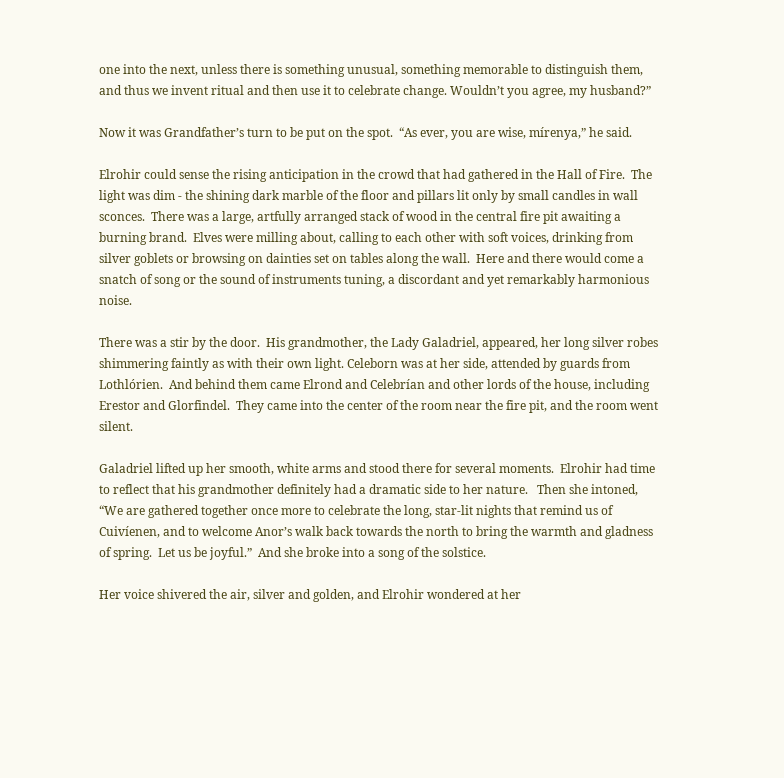one into the next, unless there is something unusual, something memorable to distinguish them, and thus we invent ritual and then use it to celebrate change. Wouldn’t you agree, my husband?”

Now it was Grandfather’s turn to be put on the spot.  “As ever, you are wise, mírenya,” he said.

Elrohir could sense the rising anticipation in the crowd that had gathered in the Hall of Fire.  The light was dim - the shining dark marble of the floor and pillars lit only by small candles in wall sconces.  There was a large, artfully arranged stack of wood in the central fire pit awaiting a burning brand.  Elves were milling about, calling to each other with soft voices, drinking from silver goblets or browsing on dainties set on tables along the wall.  Here and there would come a snatch of song or the sound of instruments tuning, a discordant and yet remarkably harmonious noise.

There was a stir by the door.  His grandmother, the Lady Galadriel, appeared, her long silver robes shimmering faintly as with their own light. Celeborn was at her side, attended by guards from Lothlórien.  And behind them came Elrond and Celebrían and other lords of the house, including Erestor and Glorfindel.  They came into the center of the room near the fire pit, and the room went silent.

Galadriel lifted up her smooth, white arms and stood there for several moments.  Elrohir had time to reflect that his grandmother definitely had a dramatic side to her nature.   Then she intoned, “We are gathered together once more to celebrate the long, star-lit nights that remind us of Cuivíenen, and to welcome Anor’s walk back towards the north to bring the warmth and gladness of spring.  Let us be joyful.”  And she broke into a song of the solstice.

Her voice shivered the air, silver and golden, and Elrohir wondered at her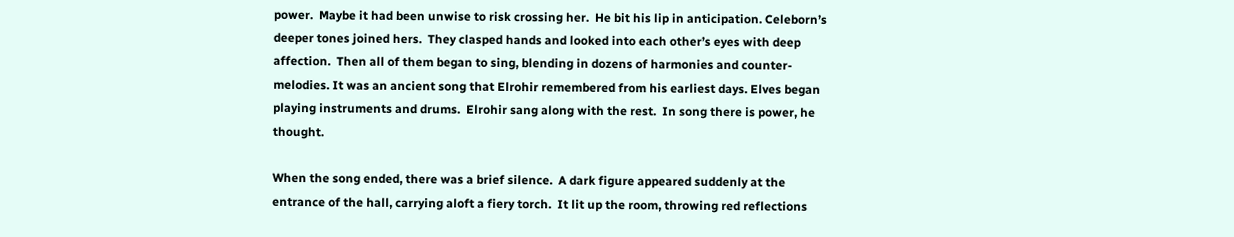power.  Maybe it had been unwise to risk crossing her.  He bit his lip in anticipation. Celeborn’s deeper tones joined hers.  They clasped hands and looked into each other’s eyes with deep affection.  Then all of them began to sing, blending in dozens of harmonies and counter-melodies. It was an ancient song that Elrohir remembered from his earliest days. Elves began playing instruments and drums.  Elrohir sang along with the rest.  In song there is power, he thought.

When the song ended, there was a brief silence.  A dark figure appeared suddenly at the entrance of the hall, carrying aloft a fiery torch.  It lit up the room, throwing red reflections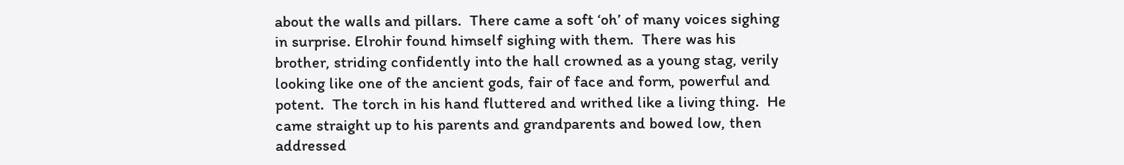about the walls and pillars.  There came a soft ‘oh’ of many voices sighing in surprise. Elrohir found himself sighing with them.  There was his brother, striding confidently into the hall crowned as a young stag, verily looking like one of the ancient gods, fair of face and form, powerful and potent.  The torch in his hand fluttered and writhed like a living thing.  He came straight up to his parents and grandparents and bowed low, then addressed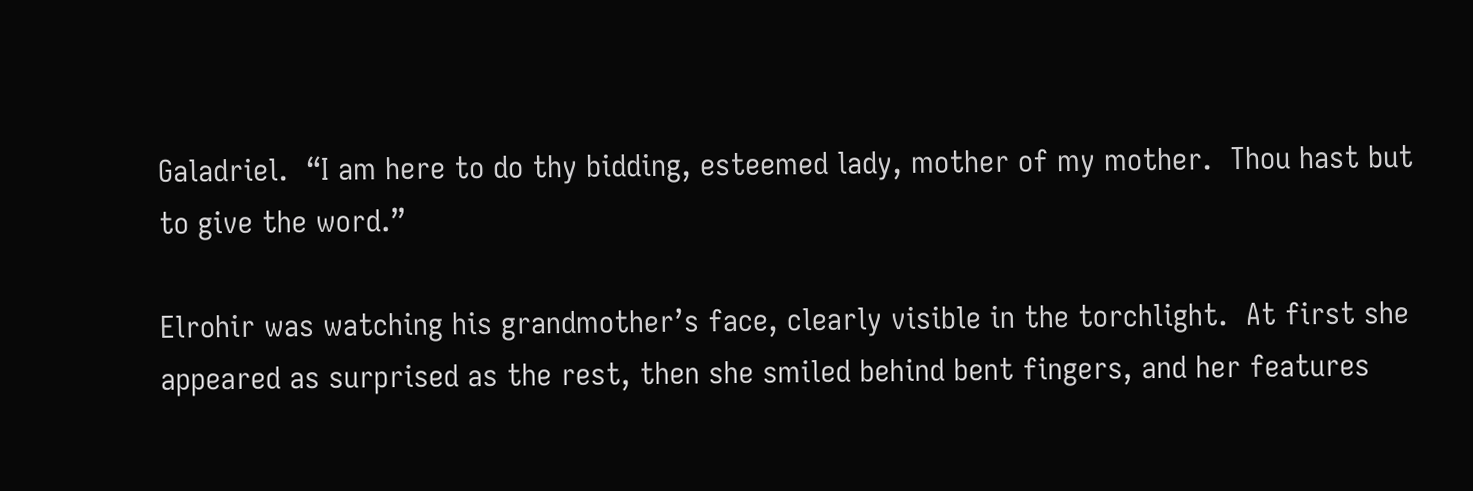Galadriel.  “I am here to do thy bidding, esteemed lady, mother of my mother.  Thou hast but to give the word.”

Elrohir was watching his grandmother’s face, clearly visible in the torchlight.  At first she appeared as surprised as the rest, then she smiled behind bent fingers, and her features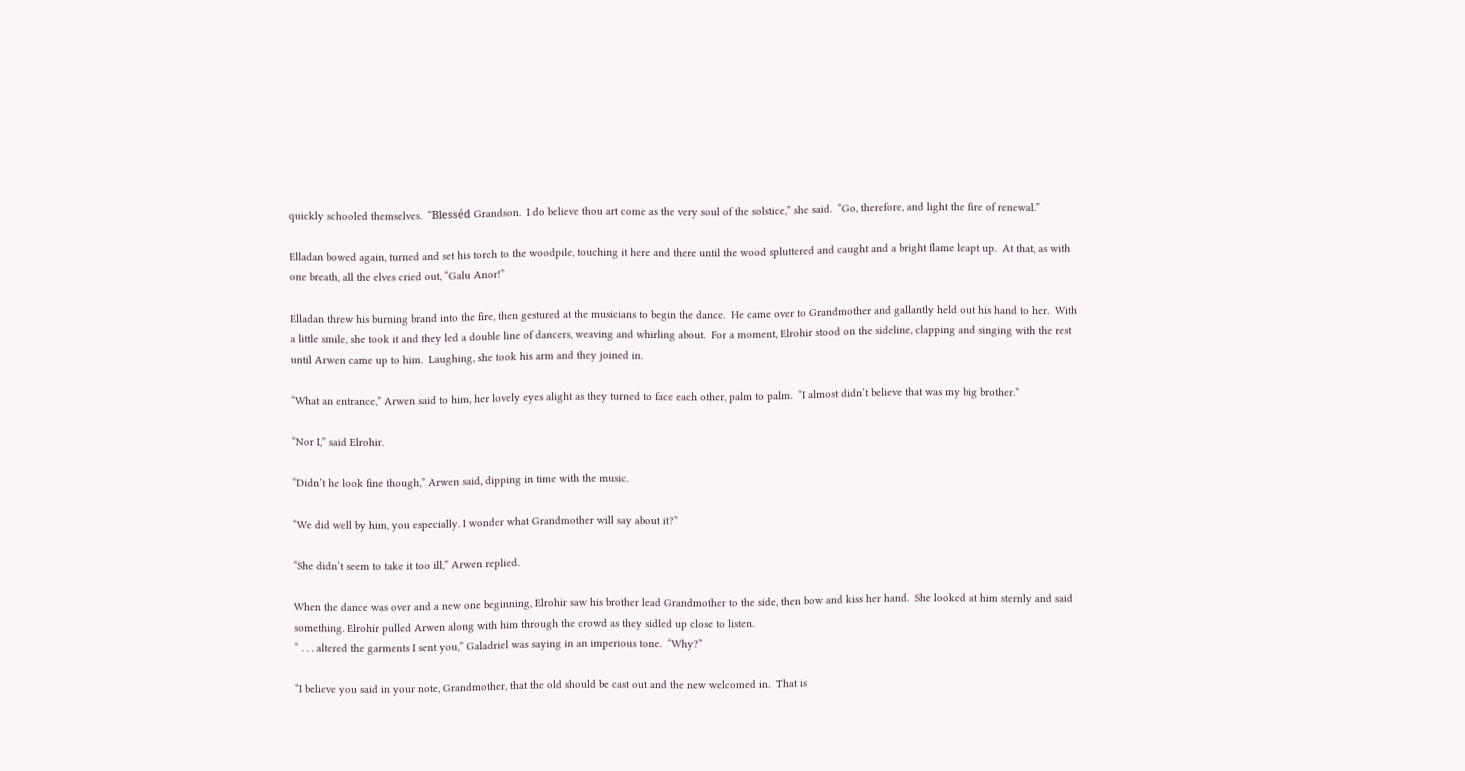quickly schooled themselves.  “Blesséd Grandson.  I do believe thou art come as the very soul of the solstice,” she said.  “Go, therefore, and light the fire of renewal.”

Elladan bowed again, turned and set his torch to the woodpile, touching it here and there until the wood spluttered and caught and a bright flame leapt up.  At that, as with one breath, all the elves cried out, “Galu Anor!”

Elladan threw his burning brand into the fire, then gestured at the musicians to begin the dance.  He came over to Grandmother and gallantly held out his hand to her.  With a little smile, she took it and they led a double line of dancers, weaving and whirling about.  For a moment, Elrohir stood on the sideline, clapping and singing with the rest until Arwen came up to him.  Laughing, she took his arm and they joined in.

“What an entrance,” Arwen said to him, her lovely eyes alight as they turned to face each other, palm to palm.  “I almost didn’t believe that was my big brother.”

“Nor I,” said Elrohir.

“Didn’t he look fine though,” Arwen said, dipping in time with the music.

“We did well by him, you especially. I wonder what Grandmother will say about it?”

“She didn’t seem to take it too ill,” Arwen replied.

When the dance was over and a new one beginning, Elrohir saw his brother lead Grandmother to the side, then bow and kiss her hand.  She looked at him sternly and said something. Elrohir pulled Arwen along with him through the crowd as they sidled up close to listen.
“ . . . altered the garments I sent you,” Galadriel was saying in an imperious tone.  “Why?”

“I believe you said in your note, Grandmother, that the old should be cast out and the new welcomed in.  That is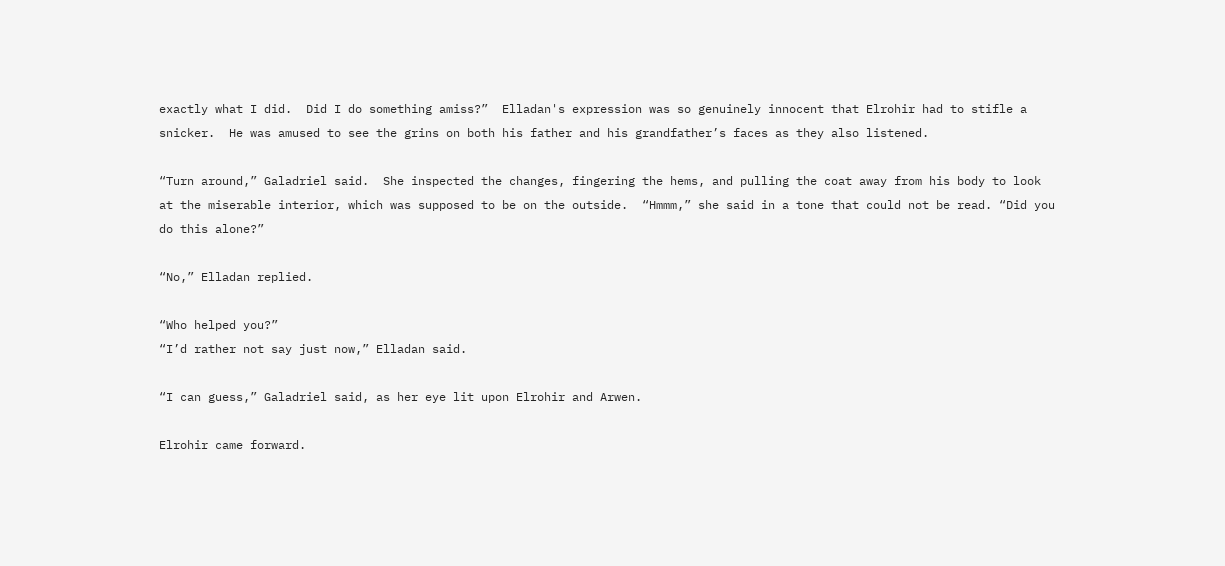exactly what I did.  Did I do something amiss?”  Elladan's expression was so genuinely innocent that Elrohir had to stifle a snicker.  He was amused to see the grins on both his father and his grandfather’s faces as they also listened.

“Turn around,” Galadriel said.  She inspected the changes, fingering the hems, and pulling the coat away from his body to look at the miserable interior, which was supposed to be on the outside.  “Hmmm,” she said in a tone that could not be read. “Did you do this alone?”

“No,” Elladan replied.

“Who helped you?”
“I’d rather not say just now,” Elladan said.

“I can guess,” Galadriel said, as her eye lit upon Elrohir and Arwen.

Elrohir came forward.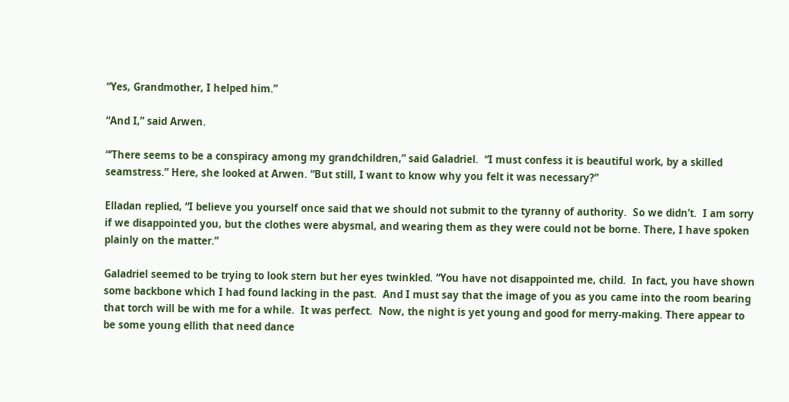“Yes, Grandmother, I helped him.”

“And I,” said Arwen.

“‘There seems to be a conspiracy among my grandchildren,” said Galadriel.  “I must confess it is beautiful work, by a skilled seamstress.” Here, she looked at Arwen. “But still, I want to know why you felt it was necessary?”

Elladan replied, “I believe you yourself once said that we should not submit to the tyranny of authority.  So we didn’t.  I am sorry if we disappointed you, but the clothes were abysmal, and wearing them as they were could not be borne. There, I have spoken plainly on the matter.”

Galadriel seemed to be trying to look stern but her eyes twinkled. “You have not disappointed me, child.  In fact, you have shown some backbone which I had found lacking in the past.  And I must say that the image of you as you came into the room bearing that torch will be with me for a while.  It was perfect.  Now, the night is yet young and good for merry-making. There appear to be some young ellith that need dance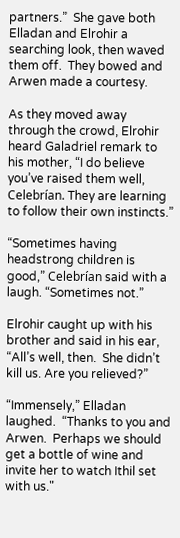partners.”  She gave both Elladan and Elrohir a searching look, then waved them off.  They bowed and Arwen made a courtesy.

As they moved away through the crowd, Elrohir heard Galadriel remark to his mother, “I do believe you’ve raised them well, Celebrían. They are learning to follow their own instincts.”

“Sometimes having headstrong children is good,” Celebrían said with a laugh. “Sometimes not.”

Elrohir caught up with his brother and said in his ear, “All’s well, then.  She didn’t kill us. Are you relieved?”

“Immensely,” Elladan laughed.  “Thanks to you and Arwen.  Perhaps we should get a bottle of wine and invite her to watch Ithil set with us."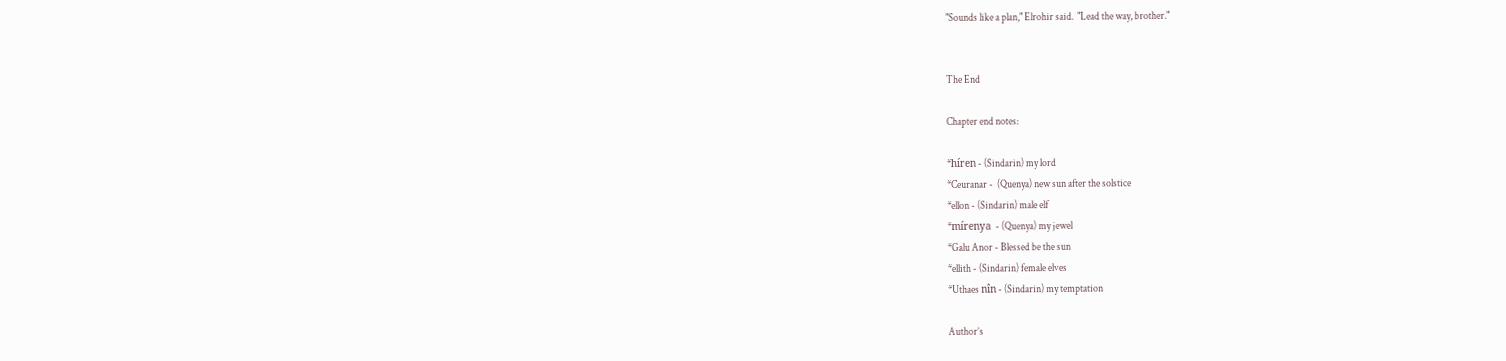"Sounds like a plan," Elrohir said.  "Lead the way, brother."


The End

Chapter end notes:

*híren - (Sindarin) my lord
*Ceuranar -  (Quenya) new sun after the solstice
*ellon - (Sindarin) male elf
*mírenya  - (Quenya) my jewel
*Galu Anor - Blessed be the sun
*ellith - (Sindarin) female elves
*Uthaes nîn - (Sindarin) my temptation

Author’s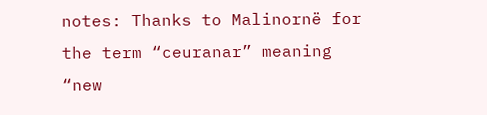notes: Thanks to Malinornë for the term “ceuranar” meaning “new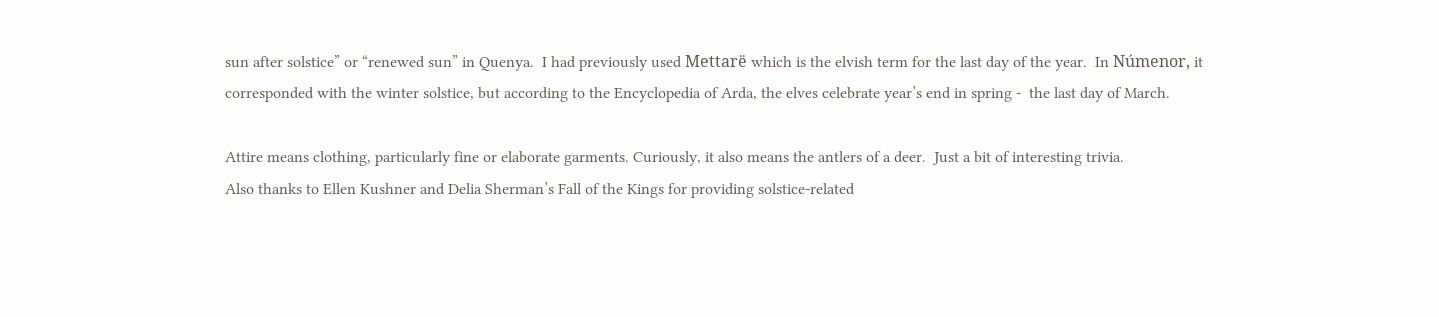sun after solstice” or “renewed sun” in Quenya.  I had previously used Mettarë which is the elvish term for the last day of the year.  In Númenor, it corresponded with the winter solstice, but according to the Encyclopedia of Arda, the elves celebrate year’s end in spring -  the last day of March.

Attire means clothing, particularly fine or elaborate garments. Curiously, it also means the antlers of a deer.  Just a bit of interesting trivia.
Also thanks to Ellen Kushner and Delia Sherman’s Fall of the Kings for providing solstice-related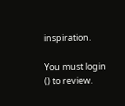inspiration.

You must login () to review.